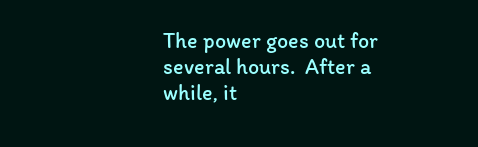The power goes out for several hours.  After a while, it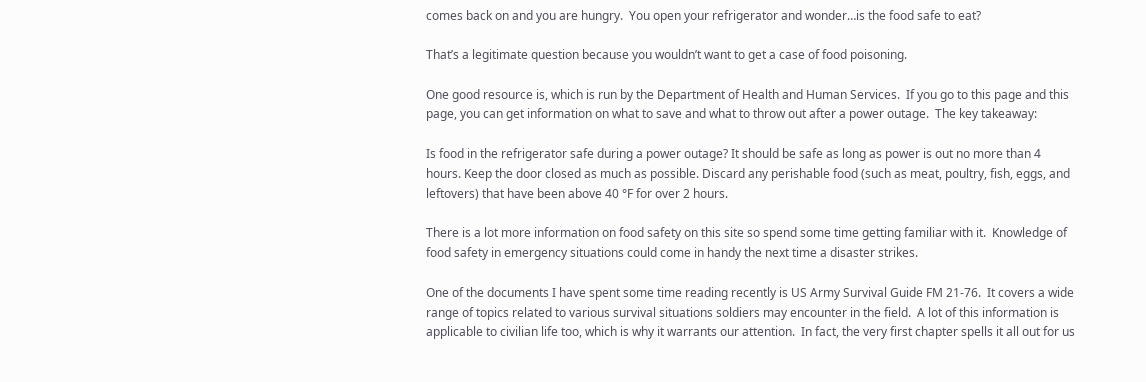comes back on and you are hungry.  You open your refrigerator and wonder…is the food safe to eat?

That’s a legitimate question because you wouldn’t want to get a case of food poisoning.

One good resource is, which is run by the Department of Health and Human Services.  If you go to this page and this page, you can get information on what to save and what to throw out after a power outage.  The key takeaway:

Is food in the refrigerator safe during a power outage? It should be safe as long as power is out no more than 4 hours. Keep the door closed as much as possible. Discard any perishable food (such as meat, poultry, fish, eggs, and leftovers) that have been above 40 °F for over 2 hours.

There is a lot more information on food safety on this site so spend some time getting familiar with it.  Knowledge of food safety in emergency situations could come in handy the next time a disaster strikes.

One of the documents I have spent some time reading recently is US Army Survival Guide FM 21-76.  It covers a wide range of topics related to various survival situations soldiers may encounter in the field.  A lot of this information is applicable to civilian life too, which is why it warrants our attention.  In fact, the very first chapter spells it all out for us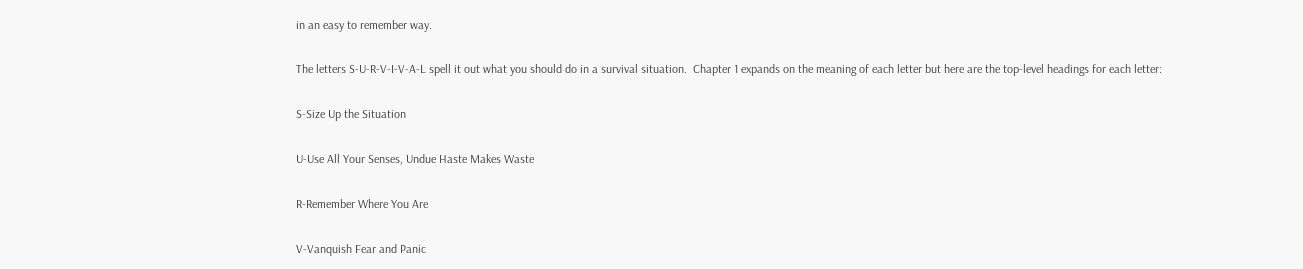in an easy to remember way.

The letters S-U-R-V-I-V-A-L spell it out what you should do in a survival situation.  Chapter 1 expands on the meaning of each letter but here are the top-level headings for each letter:

S-Size Up the Situation

U-Use All Your Senses, Undue Haste Makes Waste

R-Remember Where You Are

V-Vanquish Fear and Panic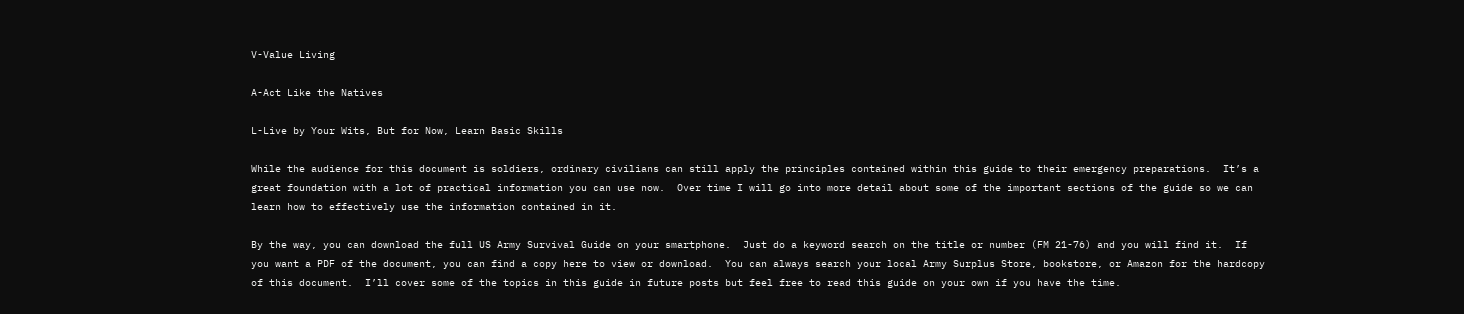V-Value Living

A-Act Like the Natives

L-Live by Your Wits, But for Now, Learn Basic Skills

While the audience for this document is soldiers, ordinary civilians can still apply the principles contained within this guide to their emergency preparations.  It’s a great foundation with a lot of practical information you can use now.  Over time I will go into more detail about some of the important sections of the guide so we can learn how to effectively use the information contained in it.

By the way, you can download the full US Army Survival Guide on your smartphone.  Just do a keyword search on the title or number (FM 21-76) and you will find it.  If you want a PDF of the document, you can find a copy here to view or download.  You can always search your local Army Surplus Store, bookstore, or Amazon for the hardcopy of this document.  I’ll cover some of the topics in this guide in future posts but feel free to read this guide on your own if you have the time.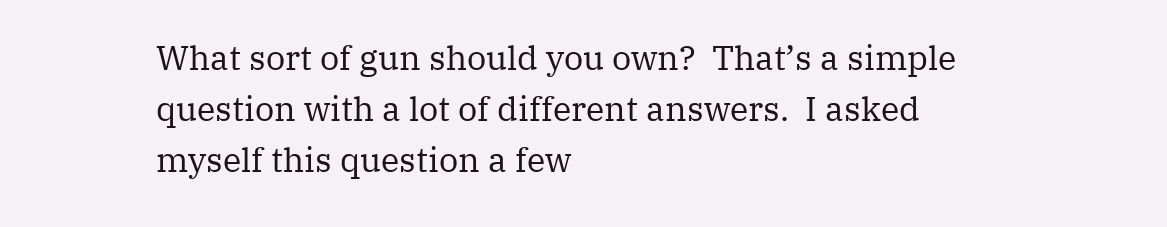What sort of gun should you own?  That’s a simple question with a lot of different answers.  I asked myself this question a few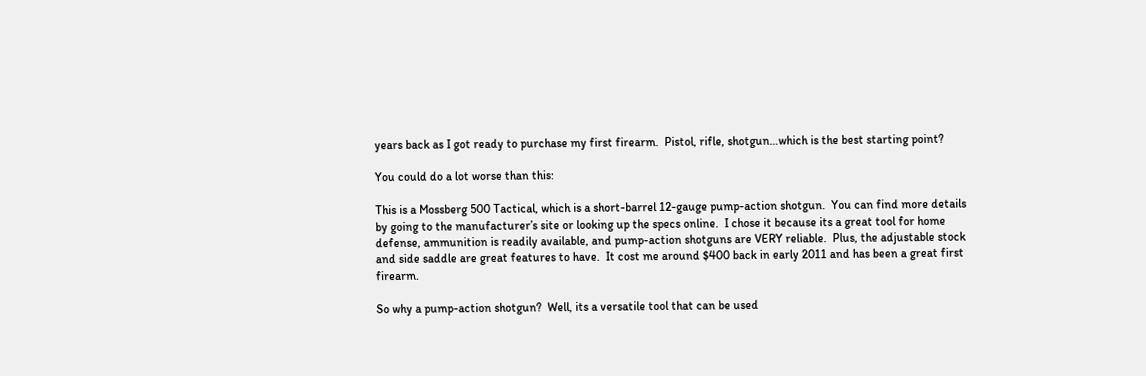years back as I got ready to purchase my first firearm.  Pistol, rifle, shotgun…which is the best starting point?

You could do a lot worse than this:

This is a Mossberg 500 Tactical, which is a short-barrel 12-gauge pump-action shotgun.  You can find more details by going to the manufacturer’s site or looking up the specs online.  I chose it because its a great tool for home defense, ammunition is readily available, and pump-action shotguns are VERY reliable.  Plus, the adjustable stock and side saddle are great features to have.  It cost me around $400 back in early 2011 and has been a great first firearm.

So why a pump-action shotgun?  Well, its a versatile tool that can be used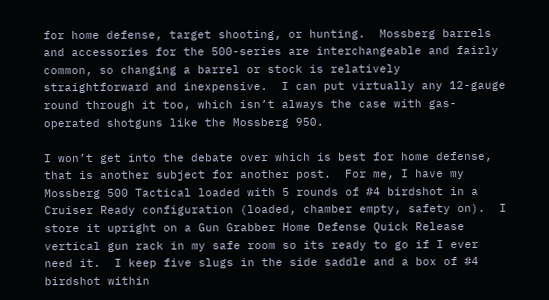for home defense, target shooting, or hunting.  Mossberg barrels and accessories for the 500-series are interchangeable and fairly common, so changing a barrel or stock is relatively straightforward and inexpensive.  I can put virtually any 12-gauge round through it too, which isn’t always the case with gas-operated shotguns like the Mossberg 950.

I won’t get into the debate over which is best for home defense, that is another subject for another post.  For me, I have my Mossberg 500 Tactical loaded with 5 rounds of #4 birdshot in a Cruiser Ready configuration (loaded, chamber empty, safety on).  I store it upright on a Gun Grabber Home Defense Quick Release vertical gun rack in my safe room so its ready to go if I ever need it.  I keep five slugs in the side saddle and a box of #4 birdshot within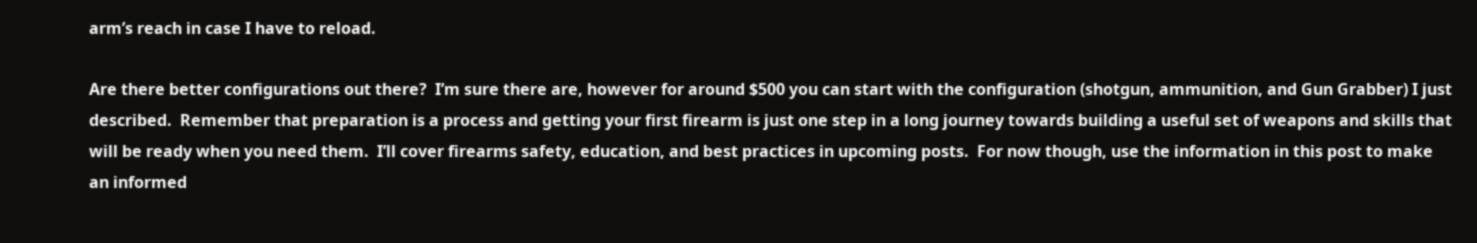arm’s reach in case I have to reload.

Are there better configurations out there?  I’m sure there are, however for around $500 you can start with the configuration (shotgun, ammunition, and Gun Grabber) I just described.  Remember that preparation is a process and getting your first firearm is just one step in a long journey towards building a useful set of weapons and skills that will be ready when you need them.  I’ll cover firearms safety, education, and best practices in upcoming posts.  For now though, use the information in this post to make an informed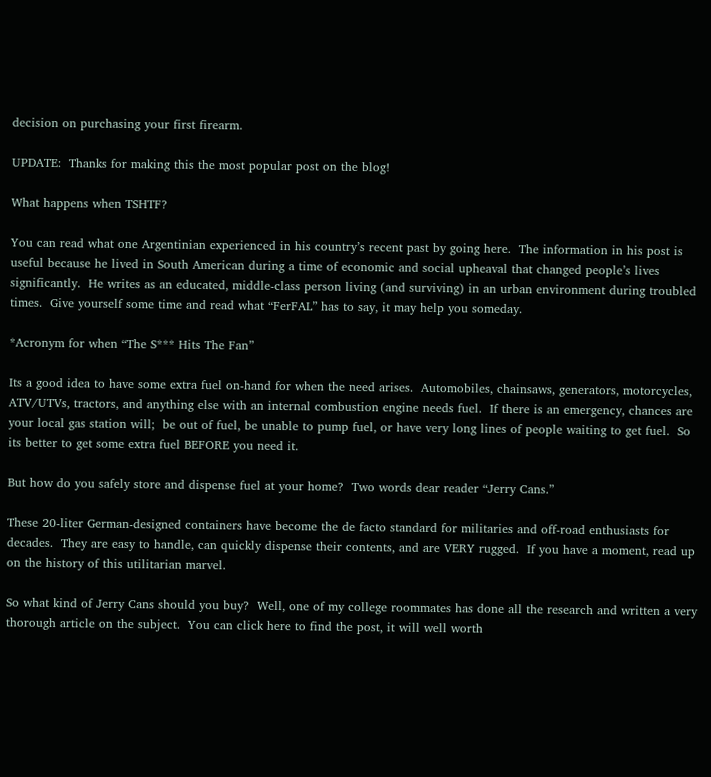decision on purchasing your first firearm.

UPDATE:  Thanks for making this the most popular post on the blog!

What happens when TSHTF?

You can read what one Argentinian experienced in his country’s recent past by going here.  The information in his post is useful because he lived in South American during a time of economic and social upheaval that changed people’s lives significantly.  He writes as an educated, middle-class person living (and surviving) in an urban environment during troubled times.  Give yourself some time and read what “FerFAL” has to say, it may help you someday.

*Acronym for when “The S*** Hits The Fan”

Its a good idea to have some extra fuel on-hand for when the need arises.  Automobiles, chainsaws, generators, motorcycles, ATV/UTVs, tractors, and anything else with an internal combustion engine needs fuel.  If there is an emergency, chances are your local gas station will;  be out of fuel, be unable to pump fuel, or have very long lines of people waiting to get fuel.  So its better to get some extra fuel BEFORE you need it.

But how do you safely store and dispense fuel at your home?  Two words dear reader “Jerry Cans.”

These 20-liter German-designed containers have become the de facto standard for militaries and off-road enthusiasts for decades.  They are easy to handle, can quickly dispense their contents, and are VERY rugged.  If you have a moment, read up on the history of this utilitarian marvel.

So what kind of Jerry Cans should you buy?  Well, one of my college roommates has done all the research and written a very thorough article on the subject.  You can click here to find the post, it will well worth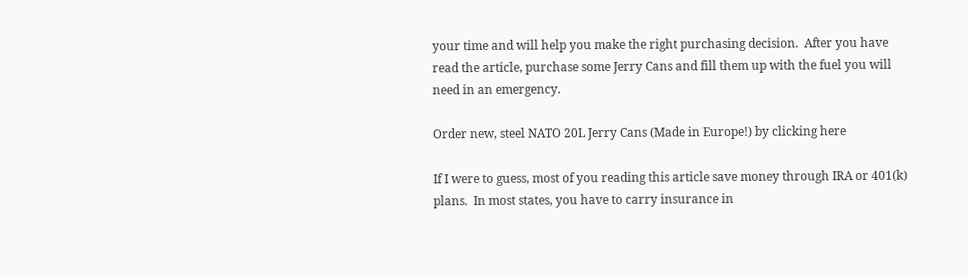your time and will help you make the right purchasing decision.  After you have read the article, purchase some Jerry Cans and fill them up with the fuel you will need in an emergency.

Order new, steel NATO 20L Jerry Cans (Made in Europe!) by clicking here

If I were to guess, most of you reading this article save money through IRA or 401(k) plans.  In most states, you have to carry insurance in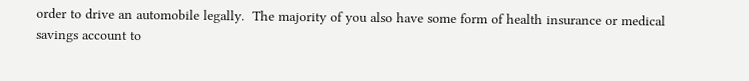order to drive an automobile legally.  The majority of you also have some form of health insurance or medical savings account to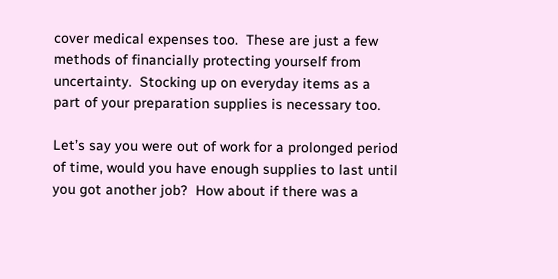cover medical expenses too.  These are just a few methods of financially protecting yourself from uncertainty.  Stocking up on everyday items as a part of your preparation supplies is necessary too.

Let’s say you were out of work for a prolonged period of time, would you have enough supplies to last until you got another job?  How about if there was a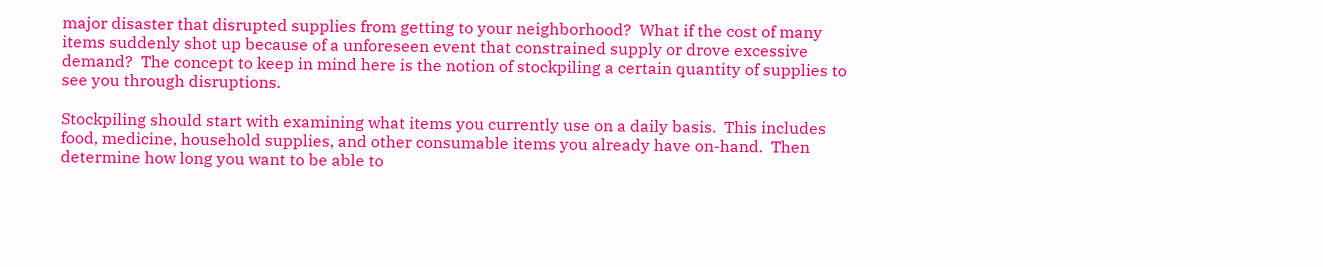major disaster that disrupted supplies from getting to your neighborhood?  What if the cost of many items suddenly shot up because of a unforeseen event that constrained supply or drove excessive demand?  The concept to keep in mind here is the notion of stockpiling a certain quantity of supplies to see you through disruptions.

Stockpiling should start with examining what items you currently use on a daily basis.  This includes food, medicine, household supplies, and other consumable items you already have on-hand.  Then determine how long you want to be able to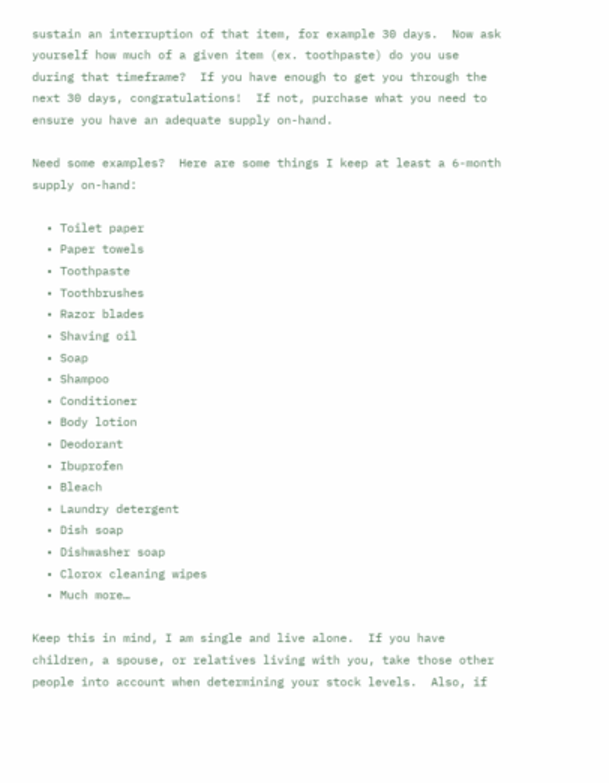sustain an interruption of that item, for example 30 days.  Now ask yourself how much of a given item (ex. toothpaste) do you use during that timeframe?  If you have enough to get you through the next 30 days, congratulations!  If not, purchase what you need to ensure you have an adequate supply on-hand.

Need some examples?  Here are some things I keep at least a 6-month supply on-hand:

  • Toilet paper
  • Paper towels
  • Toothpaste
  • Toothbrushes
  • Razor blades
  • Shaving oil
  • Soap
  • Shampoo
  • Conditioner
  • Body lotion
  • Deodorant
  • Ibuprofen
  • Bleach
  • Laundry detergent
  • Dish soap
  • Dishwasher soap
  • Clorox cleaning wipes
  • Much more…

Keep this in mind, I am single and live alone.  If you have children, a spouse, or relatives living with you, take those other people into account when determining your stock levels.  Also, if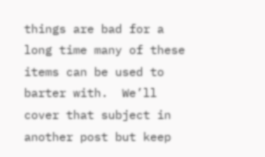things are bad for a long time many of these items can be used to barter with.  We’ll cover that subject in another post but keep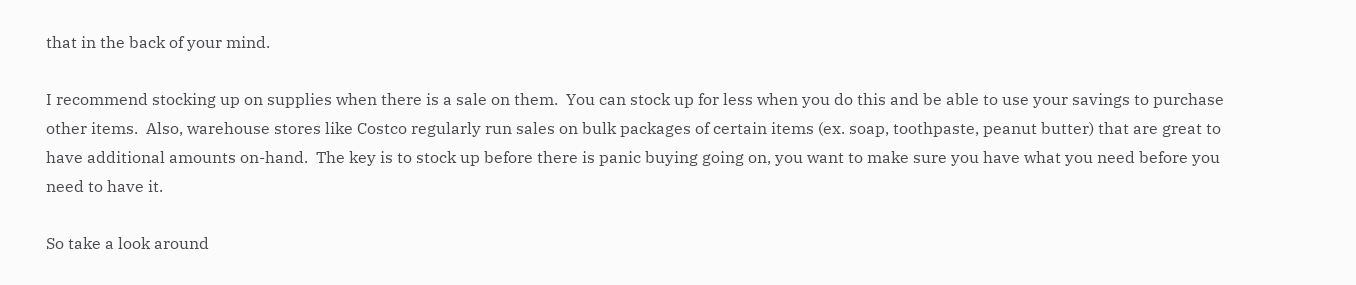that in the back of your mind.

I recommend stocking up on supplies when there is a sale on them.  You can stock up for less when you do this and be able to use your savings to purchase other items.  Also, warehouse stores like Costco regularly run sales on bulk packages of certain items (ex. soap, toothpaste, peanut butter) that are great to have additional amounts on-hand.  The key is to stock up before there is panic buying going on, you want to make sure you have what you need before you need to have it.

So take a look around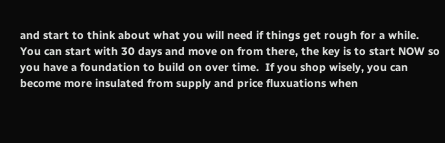and start to think about what you will need if things get rough for a while.  You can start with 30 days and move on from there, the key is to start NOW so you have a foundation to build on over time.  If you shop wisely, you can become more insulated from supply and price fluxuations when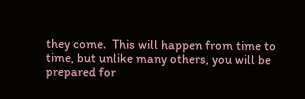they come.  This will happen from time to time, but unlike many others, you will be prepared for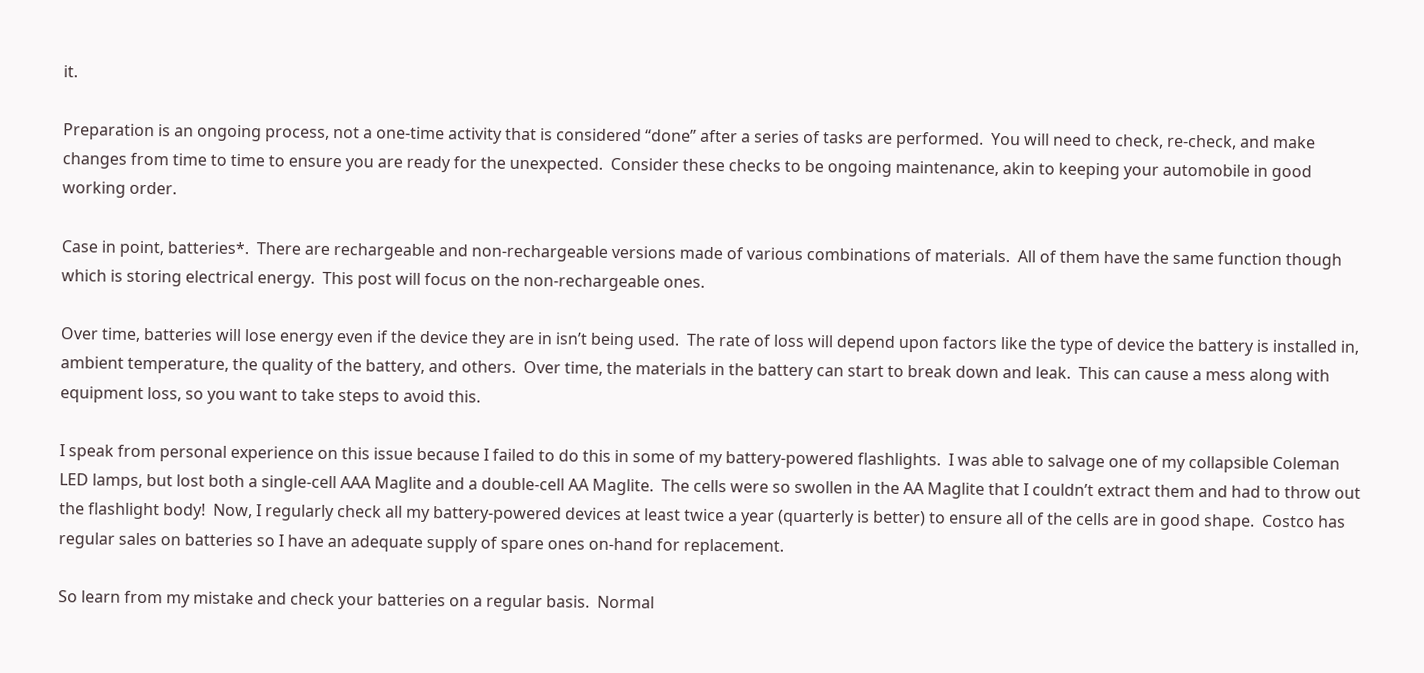it.

Preparation is an ongoing process, not a one-time activity that is considered “done” after a series of tasks are performed.  You will need to check, re-check, and make changes from time to time to ensure you are ready for the unexpected.  Consider these checks to be ongoing maintenance, akin to keeping your automobile in good working order.

Case in point, batteries*.  There are rechargeable and non-rechargeable versions made of various combinations of materials.  All of them have the same function though which is storing electrical energy.  This post will focus on the non-rechargeable ones.

Over time, batteries will lose energy even if the device they are in isn’t being used.  The rate of loss will depend upon factors like the type of device the battery is installed in, ambient temperature, the quality of the battery, and others.  Over time, the materials in the battery can start to break down and leak.  This can cause a mess along with equipment loss, so you want to take steps to avoid this.

I speak from personal experience on this issue because I failed to do this in some of my battery-powered flashlights.  I was able to salvage one of my collapsible Coleman LED lamps, but lost both a single-cell AAA Maglite and a double-cell AA Maglite.  The cells were so swollen in the AA Maglite that I couldn’t extract them and had to throw out the flashlight body!  Now, I regularly check all my battery-powered devices at least twice a year (quarterly is better) to ensure all of the cells are in good shape.  Costco has regular sales on batteries so I have an adequate supply of spare ones on-hand for replacement.

So learn from my mistake and check your batteries on a regular basis.  Normal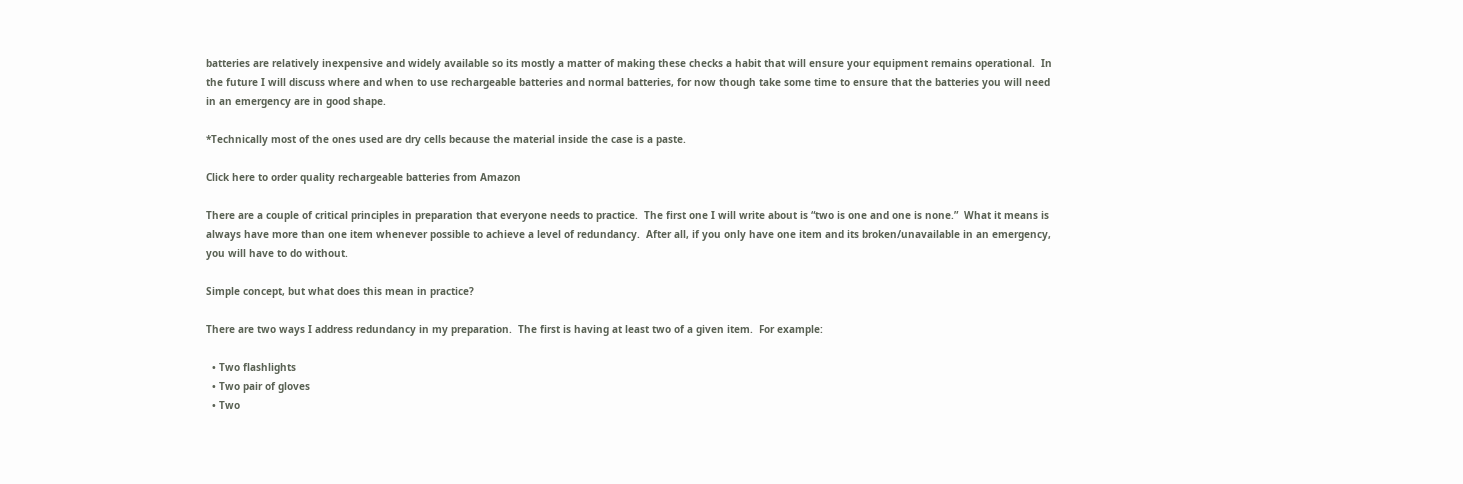batteries are relatively inexpensive and widely available so its mostly a matter of making these checks a habit that will ensure your equipment remains operational.  In the future I will discuss where and when to use rechargeable batteries and normal batteries, for now though take some time to ensure that the batteries you will need in an emergency are in good shape.

*Technically most of the ones used are dry cells because the material inside the case is a paste.

Click here to order quality rechargeable batteries from Amazon

There are a couple of critical principles in preparation that everyone needs to practice.  The first one I will write about is “two is one and one is none.”  What it means is always have more than one item whenever possible to achieve a level of redundancy.  After all, if you only have one item and its broken/unavailable in an emergency, you will have to do without.

Simple concept, but what does this mean in practice?

There are two ways I address redundancy in my preparation.  The first is having at least two of a given item.  For example:

  • Two flashlights
  • Two pair of gloves
  • Two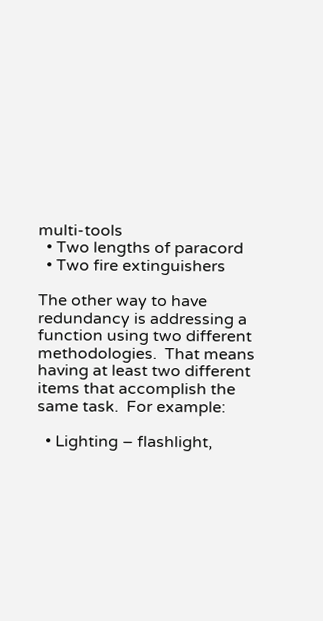multi-tools
  • Two lengths of paracord
  • Two fire extinguishers

The other way to have redundancy is addressing a function using two different methodologies.  That means having at least two different items that accomplish the same task.  For example:

  • Lighting – flashlight,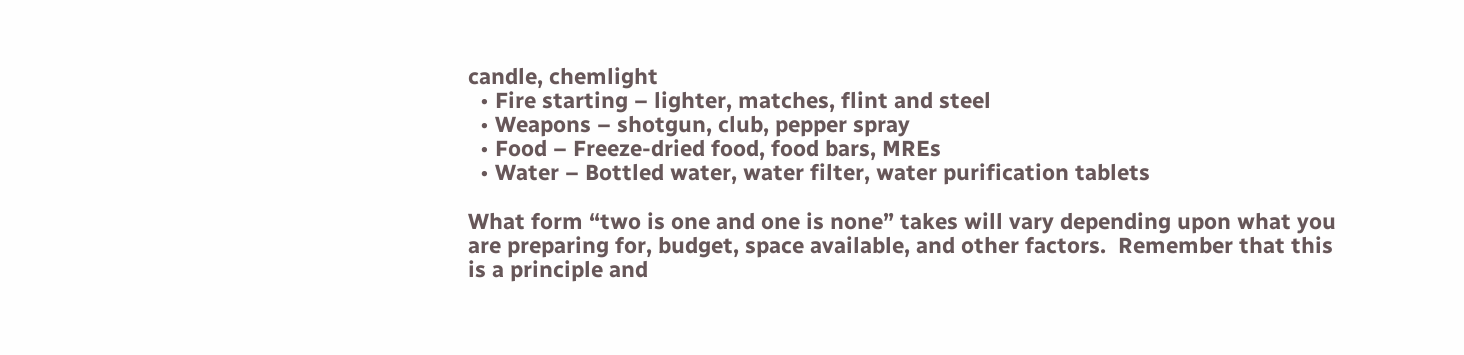candle, chemlight
  • Fire starting – lighter, matches, flint and steel
  • Weapons – shotgun, club, pepper spray
  • Food – Freeze-dried food, food bars, MREs
  • Water – Bottled water, water filter, water purification tablets

What form “two is one and one is none” takes will vary depending upon what you are preparing for, budget, space available, and other factors.  Remember that this is a principle and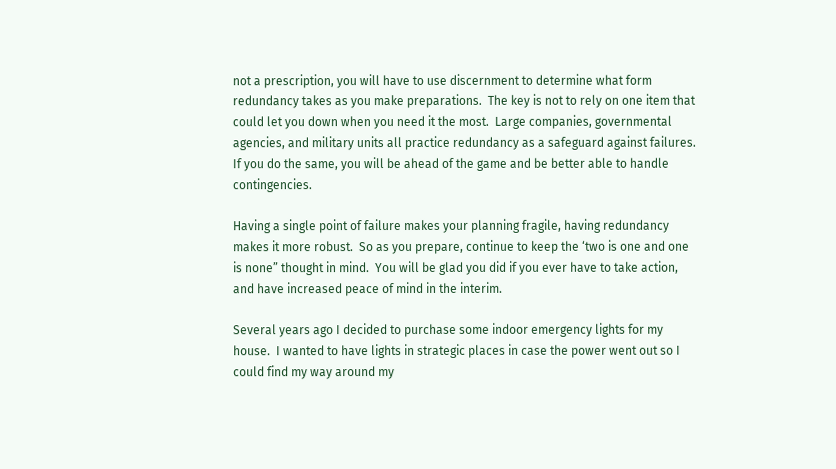not a prescription, you will have to use discernment to determine what form redundancy takes as you make preparations.  The key is not to rely on one item that could let you down when you need it the most.  Large companies, governmental agencies, and military units all practice redundancy as a safeguard against failures.  If you do the same, you will be ahead of the game and be better able to handle contingencies.

Having a single point of failure makes your planning fragile, having redundancy makes it more robust.  So as you prepare, continue to keep the ‘two is one and one is none” thought in mind.  You will be glad you did if you ever have to take action, and have increased peace of mind in the interim.

Several years ago I decided to purchase some indoor emergency lights for my house.  I wanted to have lights in strategic places in case the power went out so I could find my way around my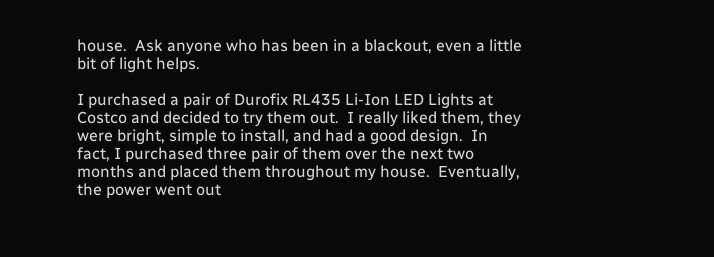house.  Ask anyone who has been in a blackout, even a little bit of light helps.

I purchased a pair of Durofix RL435 Li-Ion LED Lights at Costco and decided to try them out.  I really liked them, they were bright, simple to install, and had a good design.  In fact, I purchased three pair of them over the next two months and placed them throughout my house.  Eventually, the power went out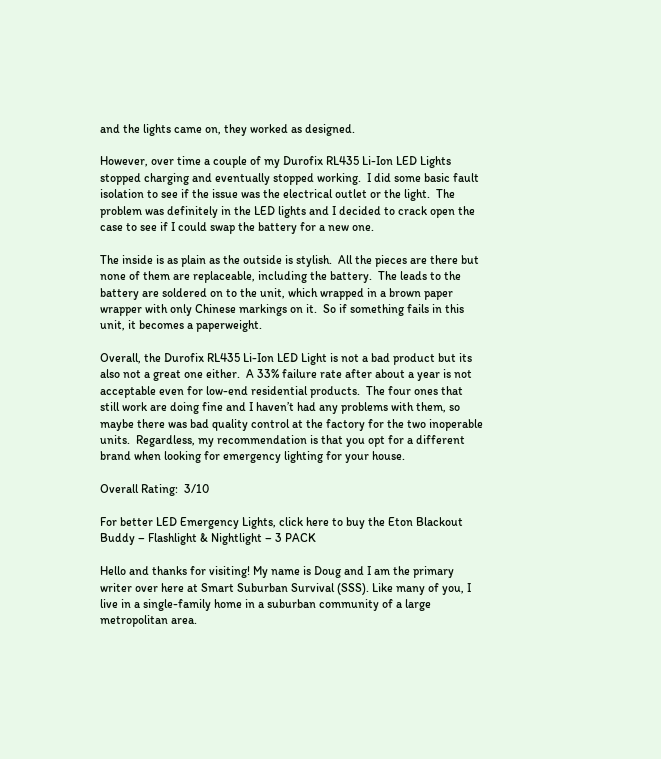and the lights came on, they worked as designed.

However, over time a couple of my Durofix RL435 Li-Ion LED Lights stopped charging and eventually stopped working.  I did some basic fault isolation to see if the issue was the electrical outlet or the light.  The problem was definitely in the LED lights and I decided to crack open the case to see if I could swap the battery for a new one.

The inside is as plain as the outside is stylish.  All the pieces are there but none of them are replaceable, including the battery.  The leads to the battery are soldered on to the unit, which wrapped in a brown paper wrapper with only Chinese markings on it.  So if something fails in this unit, it becomes a paperweight.

Overall, the Durofix RL435 Li-Ion LED Light is not a bad product but its also not a great one either.  A 33% failure rate after about a year is not acceptable even for low-end residential products.  The four ones that still work are doing fine and I haven’t had any problems with them, so maybe there was bad quality control at the factory for the two inoperable units.  Regardless, my recommendation is that you opt for a different brand when looking for emergency lighting for your house.

Overall Rating:  3/10

For better LED Emergency Lights, click here to buy the Eton Blackout Buddy – Flashlight & Nightlight – 3 PACK

Hello and thanks for visiting! My name is Doug and I am the primary writer over here at Smart Suburban Survival (SSS). Like many of you, I live in a single-family home in a suburban community of a large metropolitan area.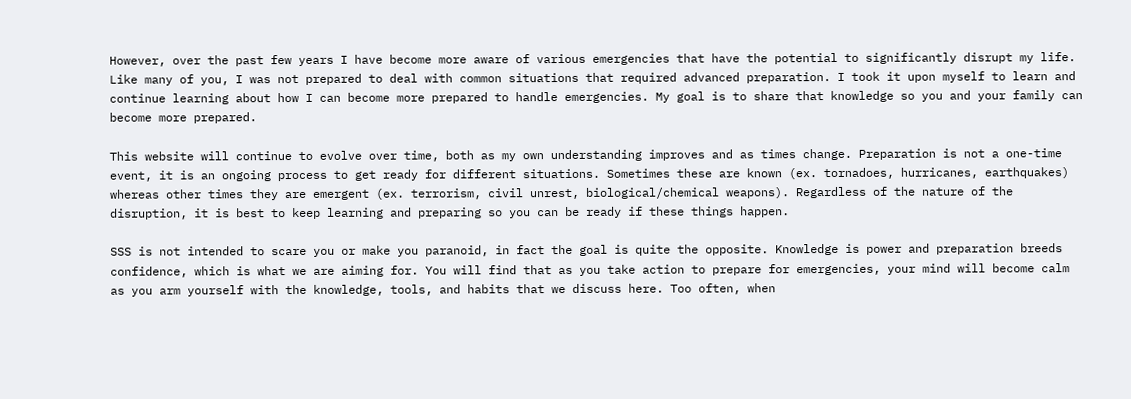However, over the past few years I have become more aware of various emergencies that have the potential to significantly disrupt my life. Like many of you, I was not prepared to deal with common situations that required advanced preparation. I took it upon myself to learn and continue learning about how I can become more prepared to handle emergencies. My goal is to share that knowledge so you and your family can become more prepared.

This website will continue to evolve over time, both as my own understanding improves and as times change. Preparation is not a one-time event, it is an ongoing process to get ready for different situations. Sometimes these are known (ex. tornadoes, hurricanes, earthquakes) whereas other times they are emergent (ex. terrorism, civil unrest, biological/chemical weapons). Regardless of the nature of the disruption, it is best to keep learning and preparing so you can be ready if these things happen.

SSS is not intended to scare you or make you paranoid, in fact the goal is quite the opposite. Knowledge is power and preparation breeds confidence, which is what we are aiming for. You will find that as you take action to prepare for emergencies, your mind will become calm as you arm yourself with the knowledge, tools, and habits that we discuss here. Too often, when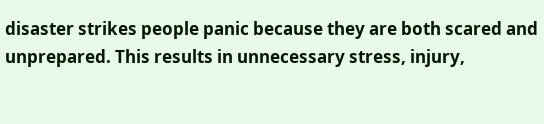disaster strikes people panic because they are both scared and unprepared. This results in unnecessary stress, injury,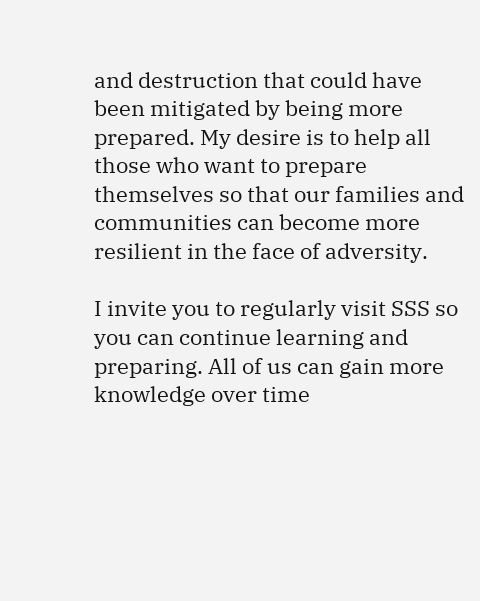and destruction that could have been mitigated by being more prepared. My desire is to help all those who want to prepare themselves so that our families and communities can become more resilient in the face of adversity.

I invite you to regularly visit SSS so you can continue learning and preparing. All of us can gain more knowledge over time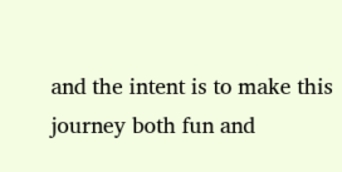and the intent is to make this journey both fun and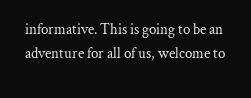informative. This is going to be an adventure for all of us, welcome to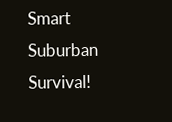Smart Suburban Survival!